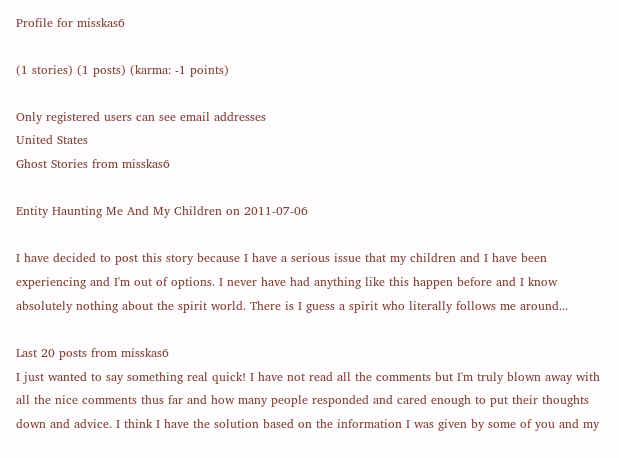Profile for misskas6

(1 stories) (1 posts) (karma: -1 points)

Only registered users can see email addresses
United States
Ghost Stories from misskas6

Entity Haunting Me And My Children on 2011-07-06

I have decided to post this story because I have a serious issue that my children and I have been experiencing and I'm out of options. I never have had anything like this happen before and I know absolutely nothing about the spirit world. There is I guess a spirit who literally follows me around...

Last 20 posts from misskas6
I just wanted to say something real quick! I have not read all the comments but I'm truly blown away with all the nice comments thus far and how many people responded and cared enough to put their thoughts down and advice. I think I have the solution based on the information I was given by some of you and my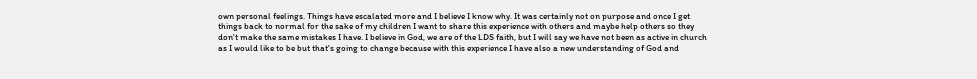own personal feelings. Things have escalated more and I believe I know why. It was certainly not on purpose and once I get things back to normal for the sake of my children I want to share this experience with others and maybe help others so they don't make the same mistakes I have. I believe in God, we are of the LDS faith, but I will say we have not been as active in church as I would like to be but that's going to change because with this experience I have also a new understanding of God and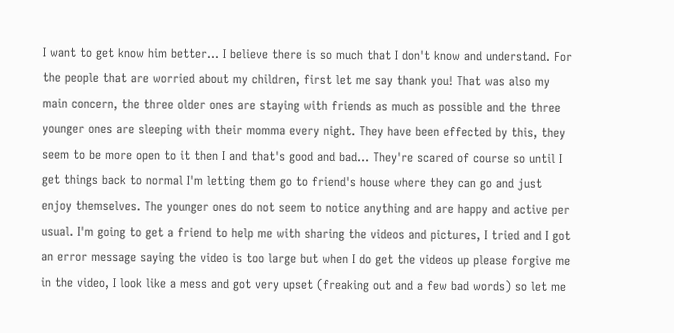I want to get know him better... I believe there is so much that I don't know and understand. For the people that are worried about my children, first let me say thank you! That was also my main concern, the three older ones are staying with friends as much as possible and the three younger ones are sleeping with their momma every night. They have been effected by this, they seem to be more open to it then I and that's good and bad... They're scared of course so until I get things back to normal I'm letting them go to friend's house where they can go and just enjoy themselves. The younger ones do not seem to notice anything and are happy and active per usual. I'm going to get a friend to help me with sharing the videos and pictures, I tried and I got an error message saying the video is too large but when I do get the videos up please forgive me in the video, I look like a mess and got very upset (freaking out and a few bad words) so let me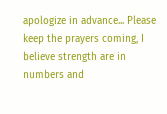apologize in advance... Please keep the prayers coming, I believe strength are in numbers and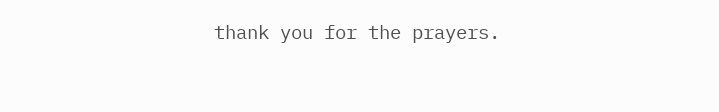thank you for the prayers.